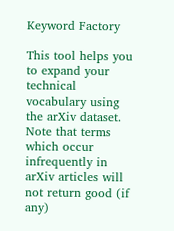Keyword Factory

This tool helps you to expand your technical vocabulary using the arXiv dataset.
Note that terms which occur infrequently in arXiv articles will not return good (if any)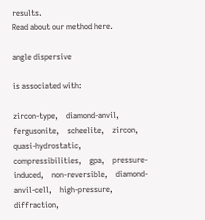results.
Read about our method here.

angle dispersive

is associated with:

zircon-type,    diamond-anvil,    fergusonite,    scheelite,    zircon,    quasi-hydrostatic,    compressibilities,    gpa,    pressure-induced,    non-reversible,    diamond-anvil-cell,    high-pressure,    diffraction,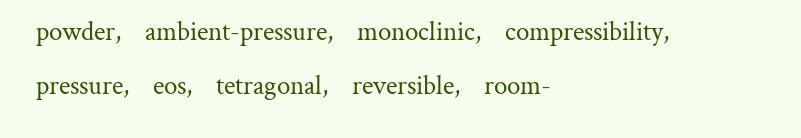powder,    ambient-pressure,    monoclinic,    compressibility,    pressure,    eos,    tetragonal,    reversible,    room-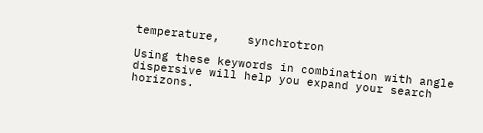temperature,    synchrotron

Using these keywords in combination with angle dispersive will help you expand your search horizons.